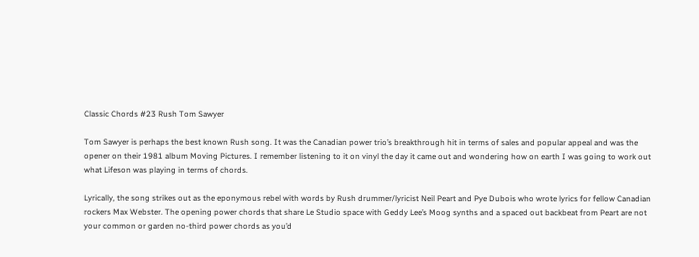Classic Chords #23 Rush Tom Sawyer

Tom Sawyer is perhaps the best known Rush song. It was the Canadian power trio’s breakthrough hit in terms of sales and popular appeal and was the opener on their 1981 album Moving Pictures. I remember listening to it on vinyl the day it came out and wondering how on earth I was going to work out what Lifeson was playing in terms of chords.

Lyrically, the song strikes out as the eponymous rebel with words by Rush drummer/lyricist Neil Peart and Pye Dubois who wrote lyrics for fellow Canadian rockers Max Webster. The opening power chords that share Le Studio space with Geddy Lee’s Moog synths and a spaced out backbeat from Peart are not your common or garden no-third power chords as you’d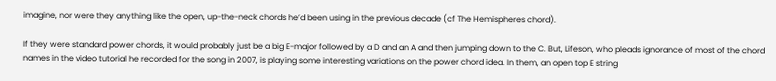imagine, nor were they anything like the open, up-the-neck chords he’d been using in the previous decade (cf The Hemispheres chord).

If they were standard power chords, it would probably just be a big E-major followed by a D and an A and then jumping down to the C. But, Lifeson, who pleads ignorance of most of the chord names in the video tutorial he recorded for the song in 2007, is playing some interesting variations on the power chord idea. In them, an open top E string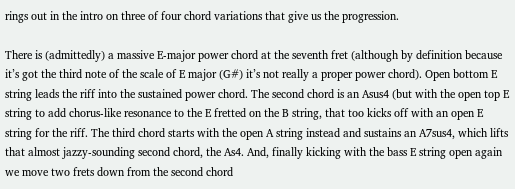rings out in the intro on three of four chord variations that give us the progression.

There is (admittedly) a massive E-major power chord at the seventh fret (although by definition because it’s got the third note of the scale of E major (G#) it’s not really a proper power chord). Open bottom E string leads the riff into the sustained power chord. The second chord is an Asus4 (but with the open top E string to add chorus-like resonance to the E fretted on the B string, that too kicks off with an open E string for the riff. The third chord starts with the open A string instead and sustains an A7sus4, which lifts that almost jazzy-sounding second chord, the As4. And, finally kicking with the bass E string open again we move two frets down from the second chord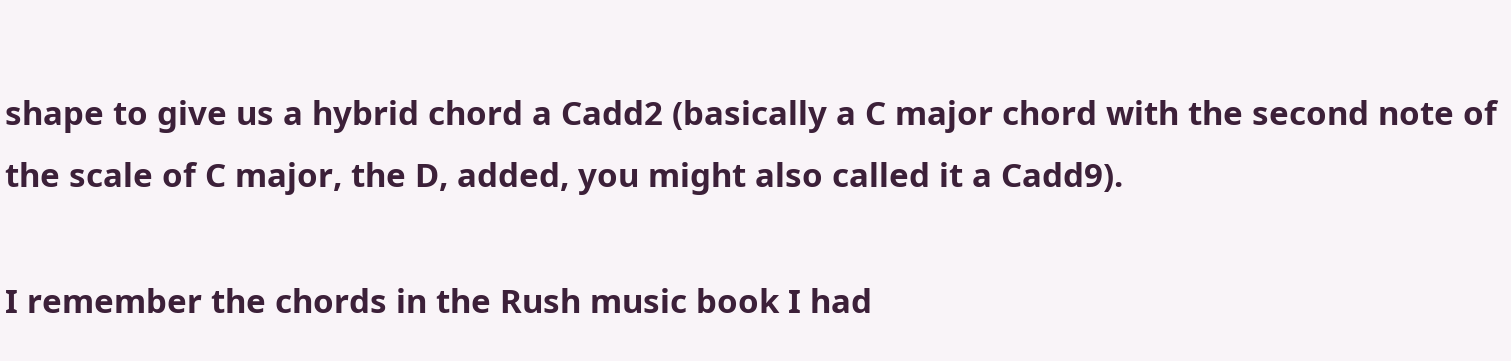shape to give us a hybrid chord a Cadd2 (basically a C major chord with the second note of the scale of C major, the D, added, you might also called it a Cadd9).

I remember the chords in the Rush music book I had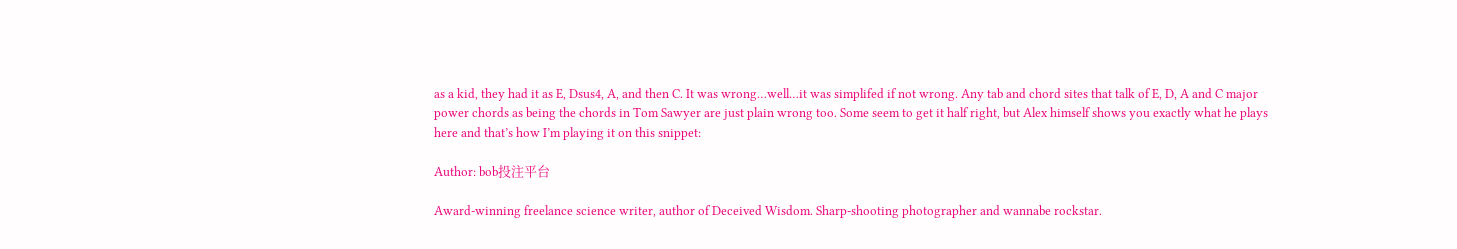as a kid, they had it as E, Dsus4, A, and then C. It was wrong…well…it was simplifed if not wrong. Any tab and chord sites that talk of E, D, A and C major power chords as being the chords in Tom Sawyer are just plain wrong too. Some seem to get it half right, but Alex himself shows you exactly what he plays here and that’s how I’m playing it on this snippet:

Author: bob投注平台

Award-winning freelance science writer, author of Deceived Wisdom. Sharp-shooting photographer and wannabe rockstar.